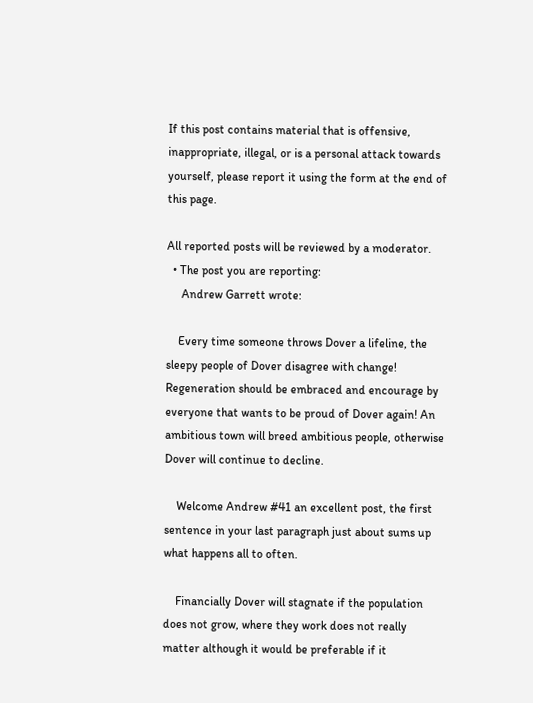If this post contains material that is offensive, inappropriate, illegal, or is a personal attack towards yourself, please report it using the form at the end of this page.

All reported posts will be reviewed by a moderator.
  • The post you are reporting:
     Andrew Garrett wrote:

    Every time someone throws Dover a lifeline, the sleepy people of Dover disagree with change! Regeneration should be embraced and encourage by everyone that wants to be proud of Dover again! An ambitious town will breed ambitious people, otherwise Dover will continue to decline.

    Welcome Andrew #41 an excellent post, the first sentence in your last paragraph just about sums up what happens all to often.

    Financially Dover will stagnate if the population does not grow, where they work does not really matter although it would be preferable if it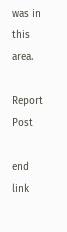was in this area.

Report Post

end link